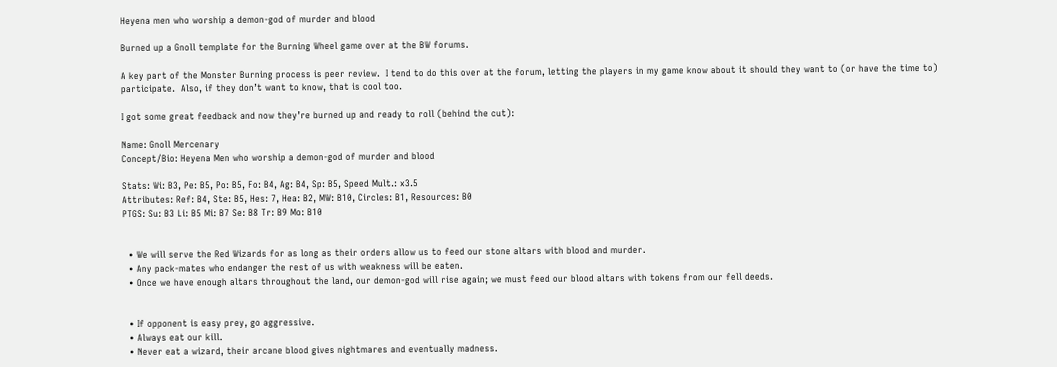Heyena men who worship a demon-god of murder and blood

Burned up a Gnoll template for the Burning Wheel game over at the BW forums.

A key part of the Monster Burning process is peer review.  I tend to do this over at the forum, letting the players in my game know about it should they want to (or have the time to) participate.  Also, if they don’t want to know, that is cool too.

I got some great feedback and now they’re burned up and ready to roll (behind the cut):

Name: Gnoll Mercenary
Concept/Bio: Heyena Men who worship a demon-god of murder and blood

Stats: Wi: B3, Pe: B5, Po: B5, Fo: B4, Ag: B4, Sp: B5, Speed Mult.: x3.5
Attributes: Ref: B4, Ste: B5, Hes: 7, Hea: B2, MW: B10, Circles: B1, Resources: B0
PTGS: Su: B3 Li: B5 Mi: B7 Se: B8 Tr: B9 Mo: B10


  • We will serve the Red Wizards for as long as their orders allow us to feed our stone altars with blood and murder.
  • Any pack-mates who endanger the rest of us with weakness will be eaten.
  • Once we have enough altars throughout the land, our demon-god will rise again; we must feed our blood altars with tokens from our fell deeds.


  • If opponent is easy prey, go aggressive.
  • Always eat our kill.
  • Never eat a wizard, their arcane blood gives nightmares and eventually madness.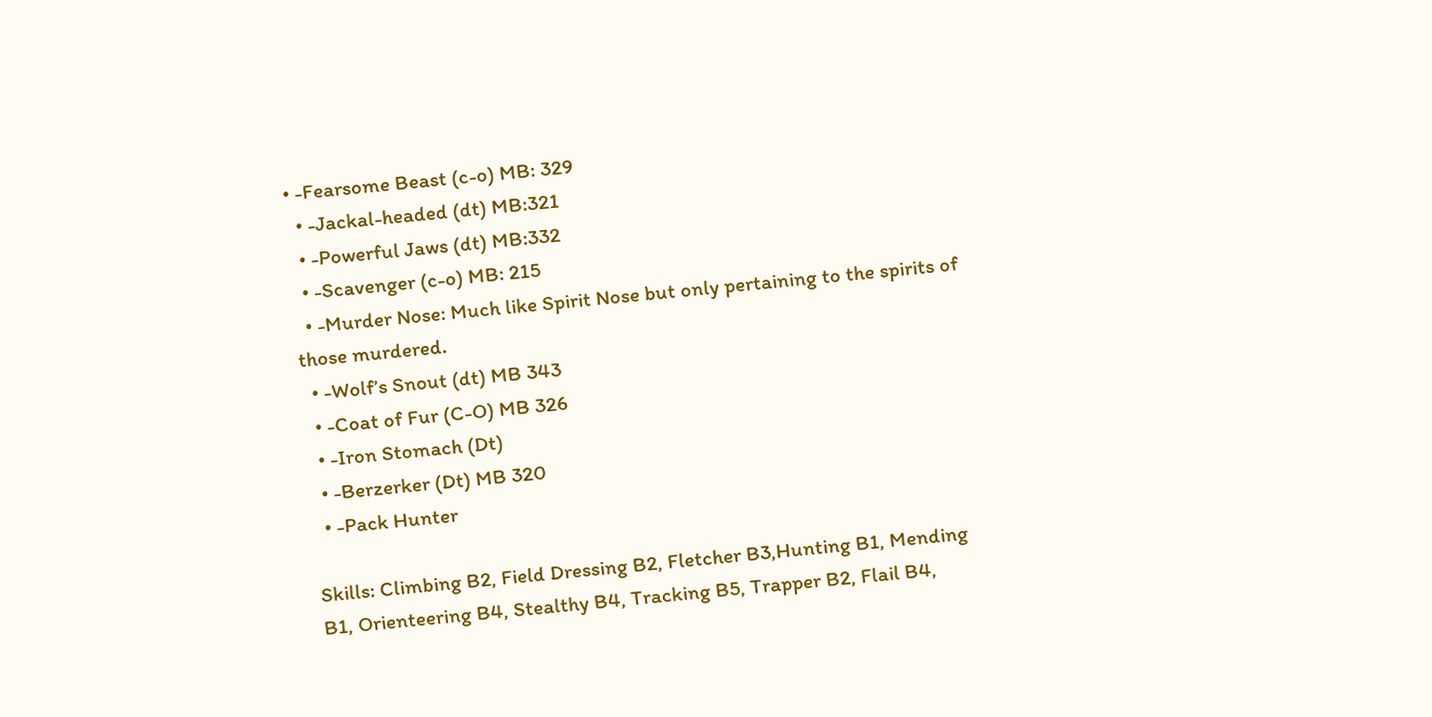• -Fearsome Beast (c-o) MB: 329
  • -Jackal-headed (dt) MB:321
  • -Powerful Jaws (dt) MB:332
  • -Scavenger (c-o) MB: 215
  • -Murder Nose: Much like Spirit Nose but only pertaining to the spirits of those murdered.
  • -Wolf’s Snout (dt) MB 343
  • -Coat of Fur (C-O) MB 326
  • -Iron Stomach (Dt)
  • -Berzerker (Dt) MB 320
  • -Pack Hunter

Skills: Climbing B2, Field Dressing B2, Fletcher B3,Hunting B1, Mending B1, Orienteering B4, Stealthy B4, Tracking B5, Trapper B2, Flail B4,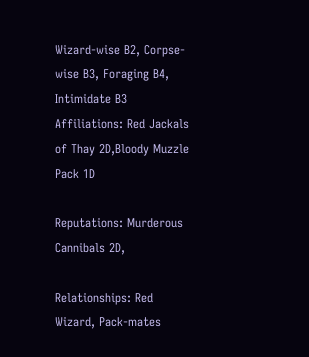Wizard-wise B2, Corpse-wise B3, Foraging B4, Intimidate B3
Affiliations: Red Jackals of Thay 2D,Bloody Muzzle Pack 1D

Reputations: Murderous Cannibals 2D,

Relationships: Red Wizard, Pack-mates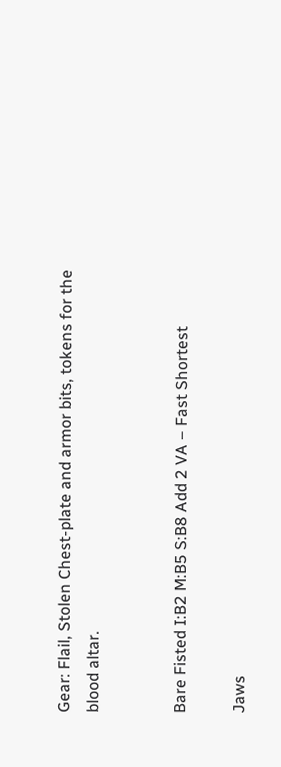Gear: Flail, Stolen Chest-plate and armor bits, tokens for the blood altar.


Bare Fisted I:B2 M:B5 S:B8 Add 2 VA – Fast Shortest

Jaws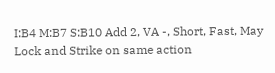I:B4 M:B7 S:B10 Add 2, VA -, Short, Fast, May Lock and Strike on same action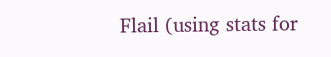Flail (using stats for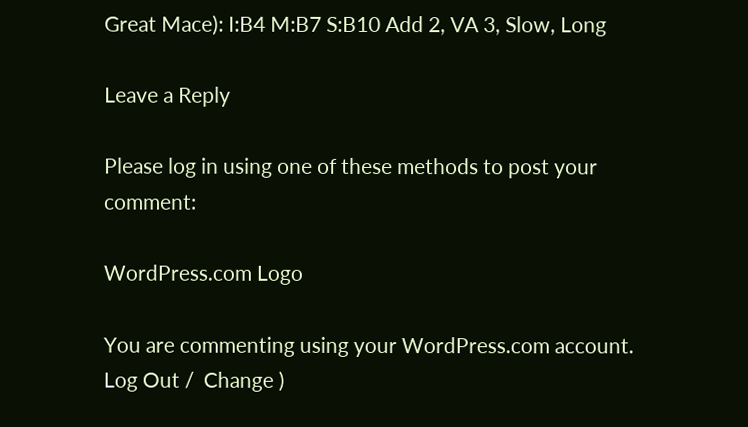Great Mace): I:B4 M:B7 S:B10 Add 2, VA 3, Slow, Long

Leave a Reply

Please log in using one of these methods to post your comment:

WordPress.com Logo

You are commenting using your WordPress.com account. Log Out /  Change )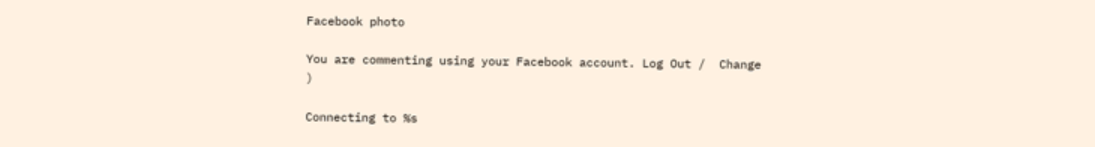Facebook photo

You are commenting using your Facebook account. Log Out /  Change )

Connecting to %s